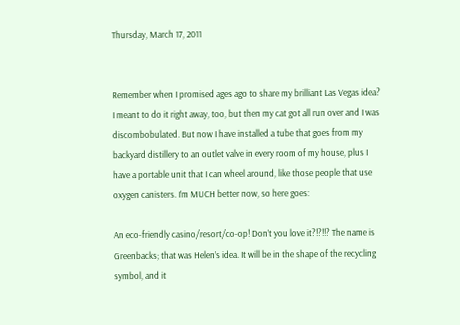Thursday, March 17, 2011


Remember when I promised ages ago to share my brilliant Las Vegas idea? I meant to do it right away, too, but then my cat got all run over and I was discombobulated. But now I have installed a tube that goes from my backyard distillery to an outlet valve in every room of my house, plus I have a portable unit that I can wheel around, like those people that use oxygen canisters. I’m MUCH better now, so here goes:

An eco-friendly casino/resort/co-op! Don’t you love it?!?!!? The name is Greenbacks; that was Helen’s idea. It will be in the shape of the recycling symbol, and it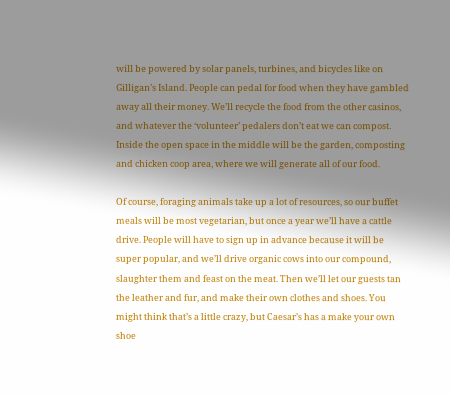will be powered by solar panels, turbines, and bicycles like on Gilligan’s Island. People can pedal for food when they have gambled away all their money. We’ll recycle the food from the other casinos, and whatever the ‘volunteer’ pedalers don’t eat we can compost. Inside the open space in the middle will be the garden, composting and chicken coop area, where we will generate all of our food.

Of course, foraging animals take up a lot of resources, so our buffet meals will be most vegetarian, but once a year we’ll have a cattle drive. People will have to sign up in advance because it will be super popular, and we’ll drive organic cows into our compound, slaughter them and feast on the meat. Then we’ll let our guests tan the leather and fur, and make their own clothes and shoes. You might think that’s a little crazy, but Caesar’s has a make your own shoe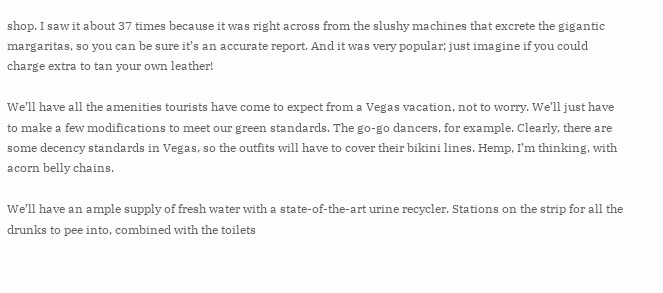shop. I saw it about 37 times because it was right across from the slushy machines that excrete the gigantic margaritas, so you can be sure it’s an accurate report. And it was very popular; just imagine if you could charge extra to tan your own leather!

We’ll have all the amenities tourists have come to expect from a Vegas vacation, not to worry. We’ll just have to make a few modifications to meet our green standards. The go-go dancers, for example. Clearly, there are some decency standards in Vegas, so the outfits will have to cover their bikini lines. Hemp, I’m thinking, with acorn belly chains.

We’ll have an ample supply of fresh water with a state-of-the-art urine recycler. Stations on the strip for all the drunks to pee into, combined with the toilets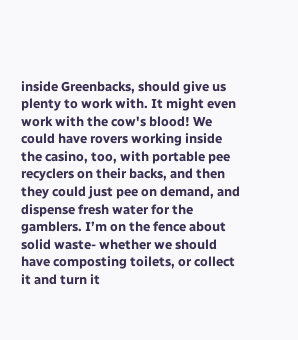inside Greenbacks, should give us plenty to work with. It might even work with the cow's blood! We could have rovers working inside the casino, too, with portable pee recyclers on their backs, and then they could just pee on demand, and dispense fresh water for the gamblers. I’m on the fence about solid waste- whether we should have composting toilets, or collect it and turn it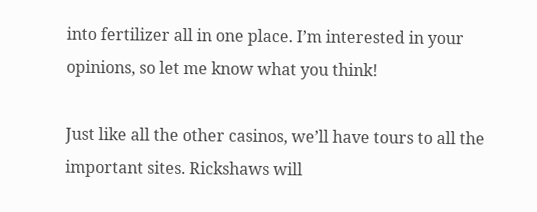into fertilizer all in one place. I’m interested in your opinions, so let me know what you think!

Just like all the other casinos, we’ll have tours to all the important sites. Rickshaws will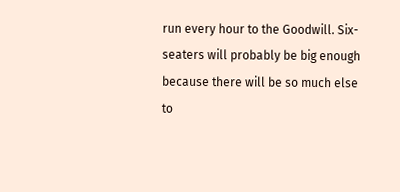run every hour to the Goodwill. Six-seaters will probably be big enough because there will be so much else to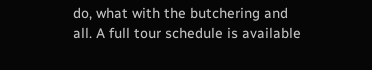do, what with the butchering and all. A full tour schedule is available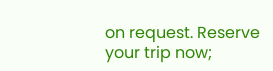on request. Reserve your trip now;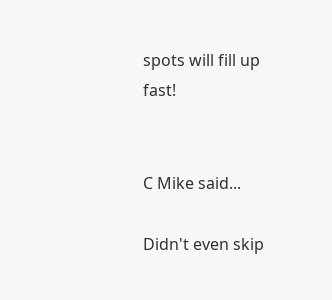spots will fill up fast!


C Mike said...

Didn't even skip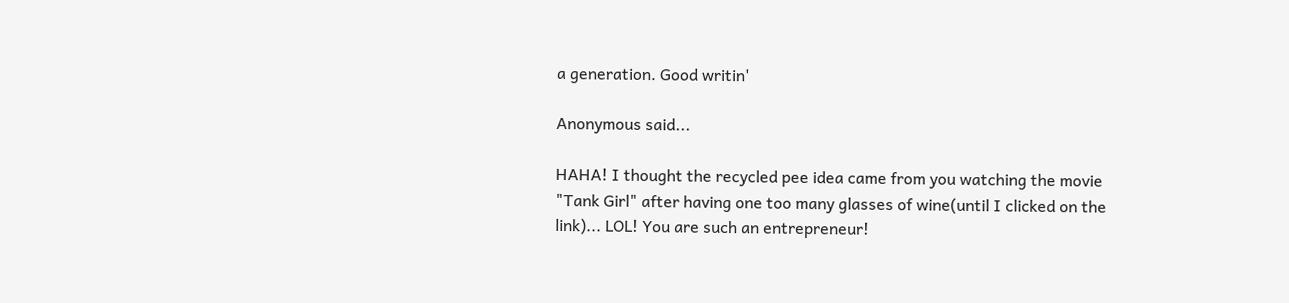a generation. Good writin'

Anonymous said...

HAHA! I thought the recycled pee idea came from you watching the movie "Tank Girl" after having one too many glasses of wine(until I clicked on the link)... LOL! You are such an entrepreneur!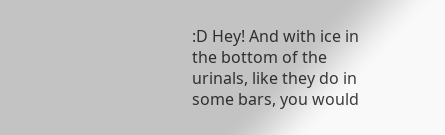:D Hey! And with ice in the bottom of the urinals, like they do in some bars, you would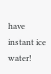have instant ice water!